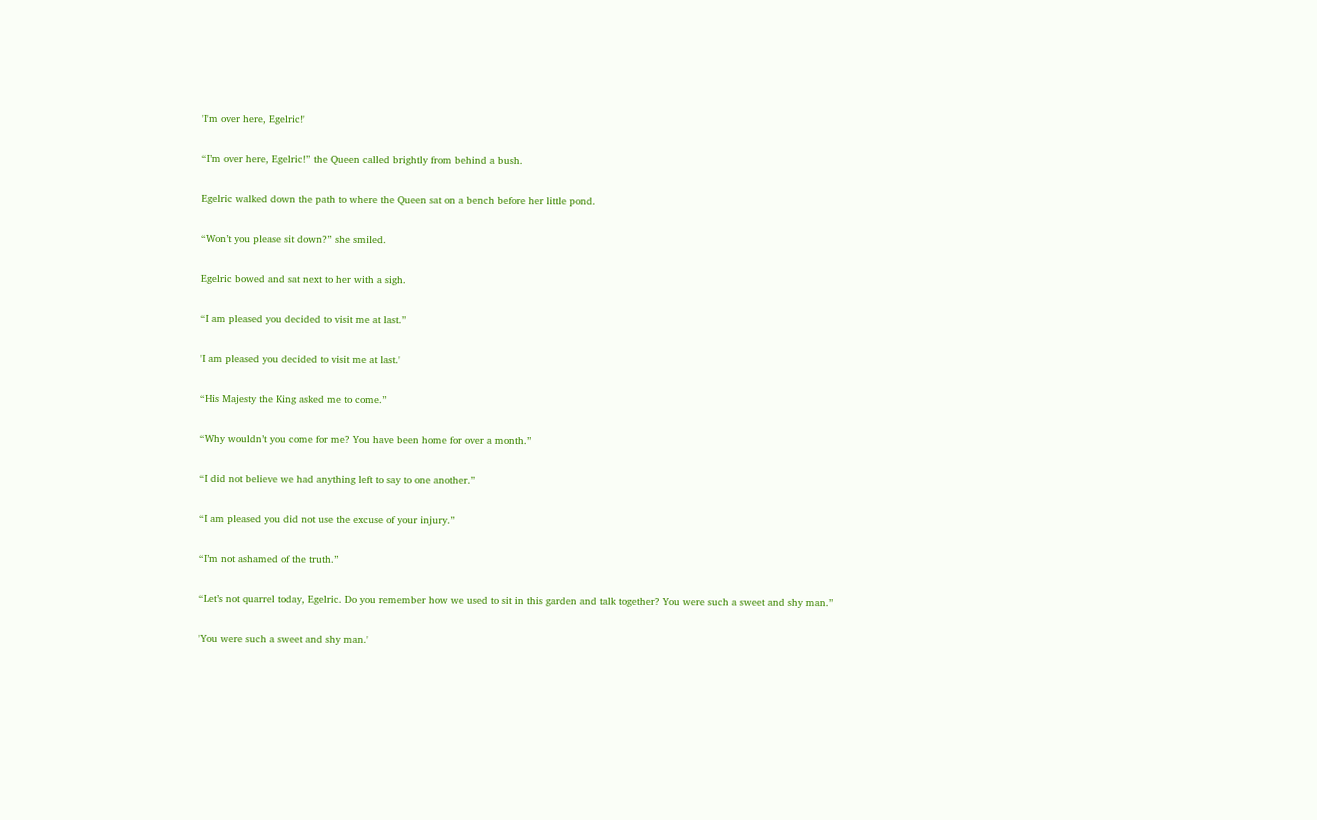'I'm over here, Egelric!'

“I’m over here, Egelric!” the Queen called brightly from behind a bush.

Egelric walked down the path to where the Queen sat on a bench before her little pond.

“Won’t you please sit down?” she smiled.

Egelric bowed and sat next to her with a sigh.

“I am pleased you decided to visit me at last.”

'I am pleased you decided to visit me at last.'

“His Majesty the King asked me to come.”

“Why wouldn’t you come for me? You have been home for over a month.”

“I did not believe we had anything left to say to one another.”

“I am pleased you did not use the excuse of your injury.”

“I’m not ashamed of the truth.”

“Let’s not quarrel today, Egelric. Do you remember how we used to sit in this garden and talk together? You were such a sweet and shy man.”

'You were such a sweet and shy man.'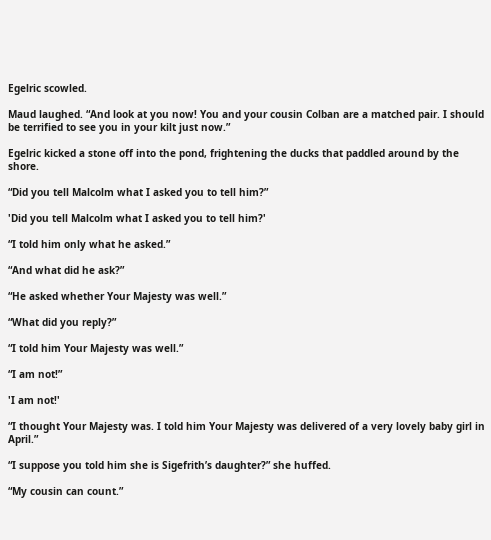Egelric scowled.

Maud laughed. “And look at you now! You and your cousin Colban are a matched pair. I should be terrified to see you in your kilt just now.”

Egelric kicked a stone off into the pond, frightening the ducks that paddled around by the shore.

“Did you tell Malcolm what I asked you to tell him?”

'Did you tell Malcolm what I asked you to tell him?'

“I told him only what he asked.”

“And what did he ask?”

“He asked whether Your Majesty was well.”

“What did you reply?”

“I told him Your Majesty was well.”

“I am not!”

'I am not!'

“I thought Your Majesty was. I told him Your Majesty was delivered of a very lovely baby girl in April.”

“I suppose you told him she is Sigefrith’s daughter?” she huffed.

“My cousin can count.”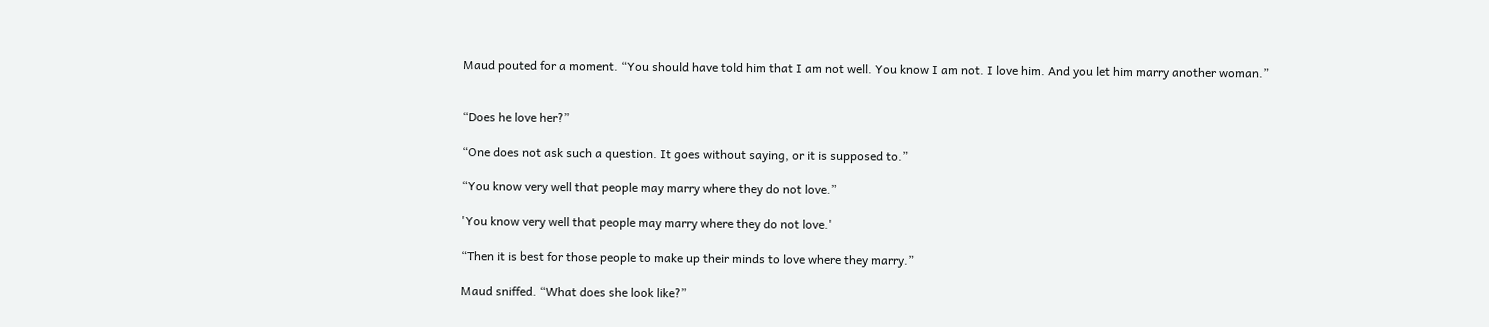Maud pouted for a moment. “You should have told him that I am not well. You know I am not. I love him. And you let him marry another woman.”


“Does he love her?”

“One does not ask such a question. It goes without saying, or it is supposed to.”

“You know very well that people may marry where they do not love.”

'You know very well that people may marry where they do not love.'

“Then it is best for those people to make up their minds to love where they marry.”

Maud sniffed. “What does she look like?”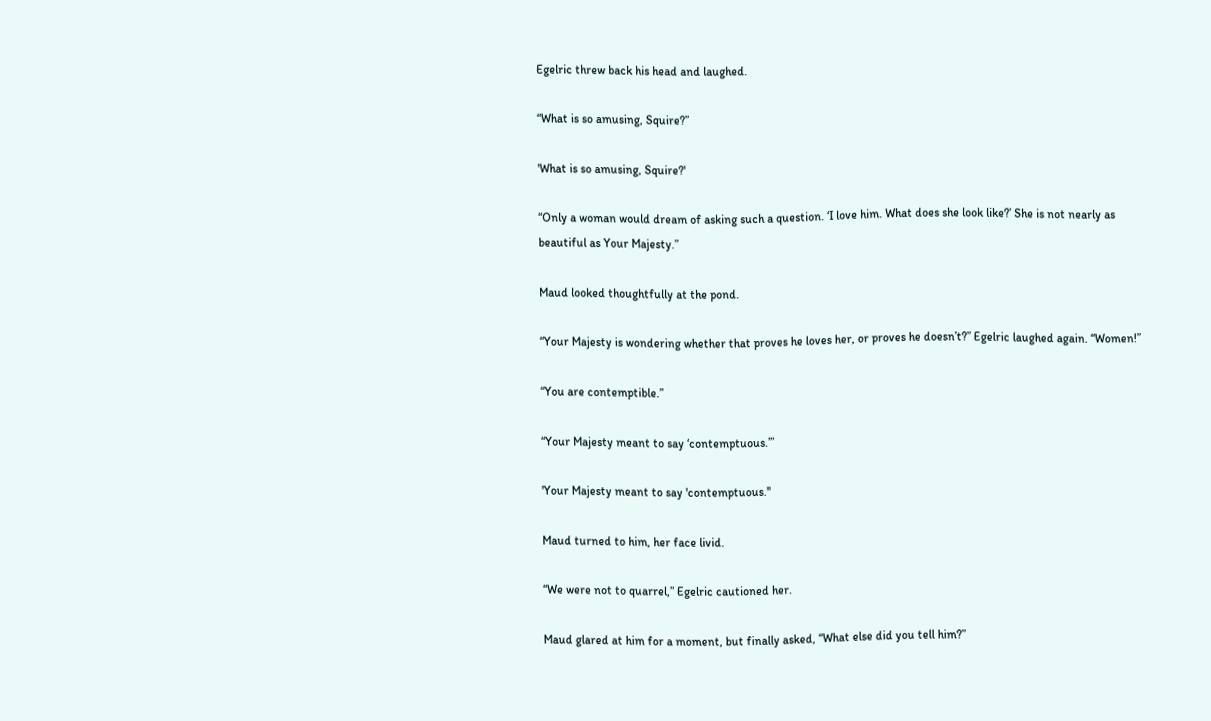Egelric threw back his head and laughed.

“What is so amusing, Squire?”

'What is so amusing, Squire?'

“Only a woman would dream of asking such a question. ‘I love him. What does she look like?’ She is not nearly as beautiful as Your Majesty.”

Maud looked thoughtfully at the pond.

“Your Majesty is wondering whether that proves he loves her, or proves he doesn’t?” Egelric laughed again. “Women!”

“You are contemptible.”

“Your Majesty meant to say ‘contemptuous.’”

'Your Majesty meant to say 'contemptuous.''

Maud turned to him, her face livid.

“We were not to quarrel,” Egelric cautioned her.

Maud glared at him for a moment, but finally asked, “What else did you tell him?”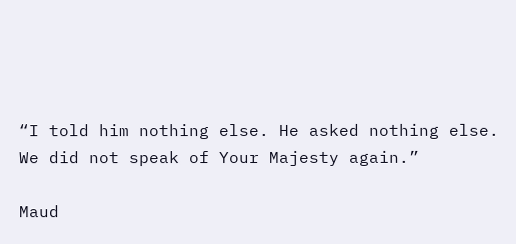“I told him nothing else. He asked nothing else. We did not speak of Your Majesty again.”

Maud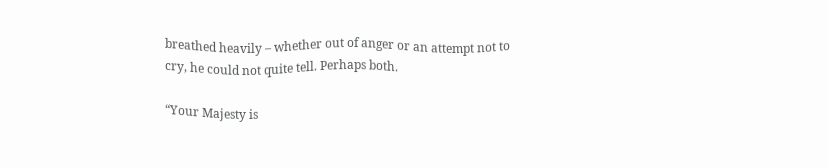breathed heavily – whether out of anger or an attempt not to cry, he could not quite tell. Perhaps both.

“Your Majesty is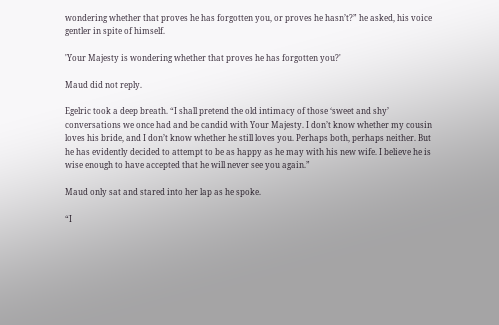wondering whether that proves he has forgotten you, or proves he hasn’t?” he asked, his voice gentler in spite of himself.

'Your Majesty is wondering whether that proves he has forgotten you?'

Maud did not reply.

Egelric took a deep breath. “I shall pretend the old intimacy of those ‘sweet and shy’ conversations we once had and be candid with Your Majesty. I don’t know whether my cousin loves his bride, and I don’t know whether he still loves you. Perhaps both, perhaps neither. But he has evidently decided to attempt to be as happy as he may with his new wife. I believe he is wise enough to have accepted that he will never see you again.”

Maud only sat and stared into her lap as he spoke.

“I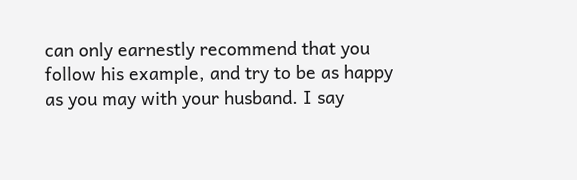can only earnestly recommend that you follow his example, and try to be as happy as you may with your husband. I say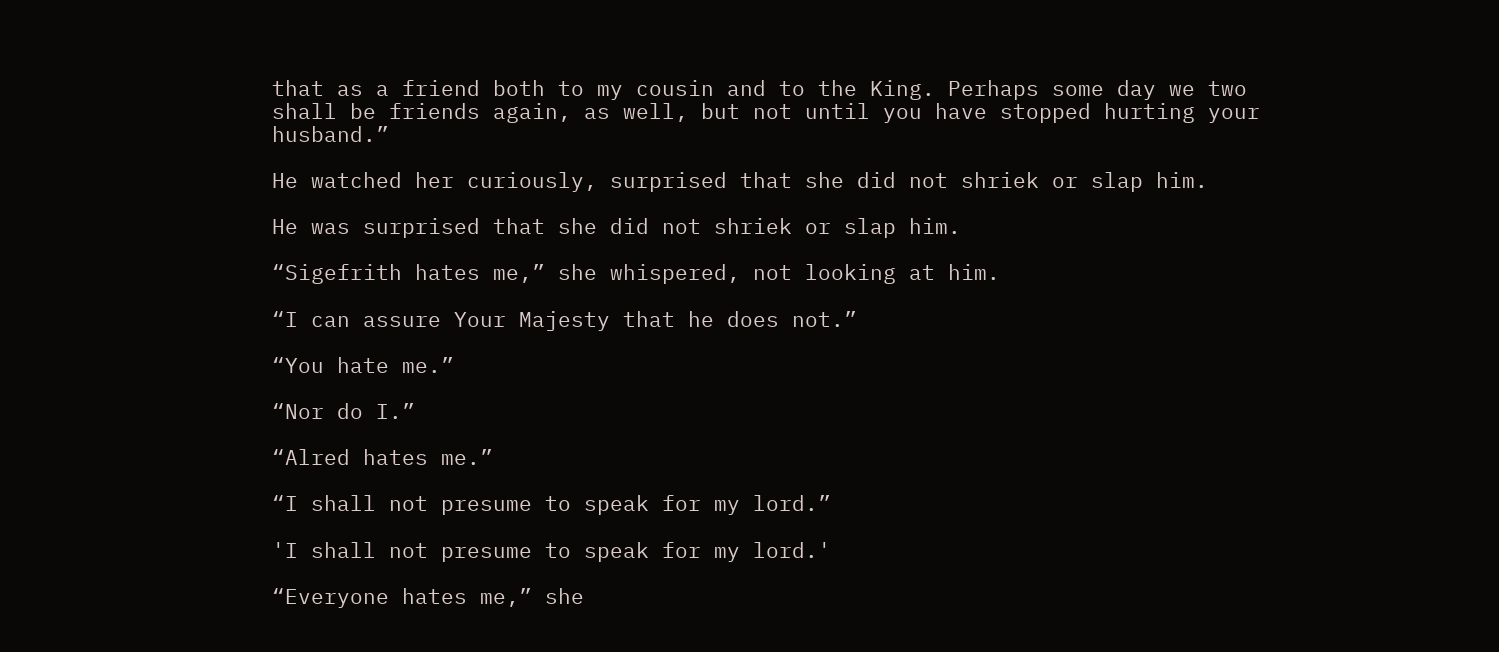that as a friend both to my cousin and to the King. Perhaps some day we two shall be friends again, as well, but not until you have stopped hurting your husband.”

He watched her curiously, surprised that she did not shriek or slap him.

He was surprised that she did not shriek or slap him.

“Sigefrith hates me,” she whispered, not looking at him.

“I can assure Your Majesty that he does not.”

“You hate me.”

“Nor do I.”

“Alred hates me.”

“I shall not presume to speak for my lord.”

'I shall not presume to speak for my lord.'

“Everyone hates me,” she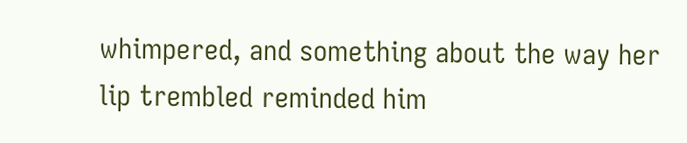whimpered, and something about the way her lip trembled reminded him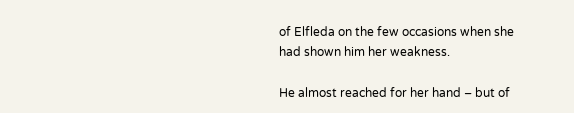of Elfleda on the few occasions when she had shown him her weakness.

He almost reached for her hand – but of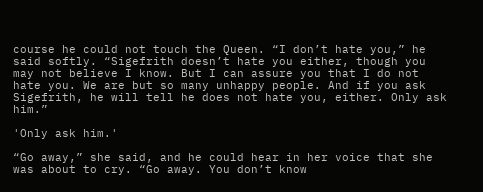course he could not touch the Queen. “I don’t hate you,” he said softly. “Sigefrith doesn’t hate you either, though you may not believe I know. But I can assure you that I do not hate you. We are but so many unhappy people. And if you ask Sigefrith, he will tell he does not hate you, either. Only ask him.”

'Only ask him.'

“Go away,” she said, and he could hear in her voice that she was about to cry. “Go away. You don’t know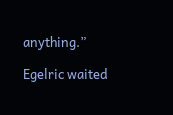anything.”

Egelric waited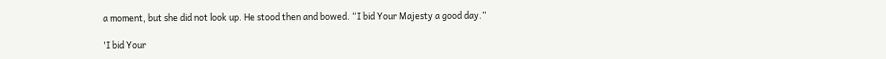a moment, but she did not look up. He stood then and bowed. “I bid Your Majesty a good day.”

'I bid Your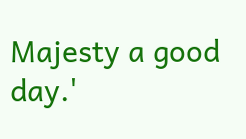Majesty a good day.'